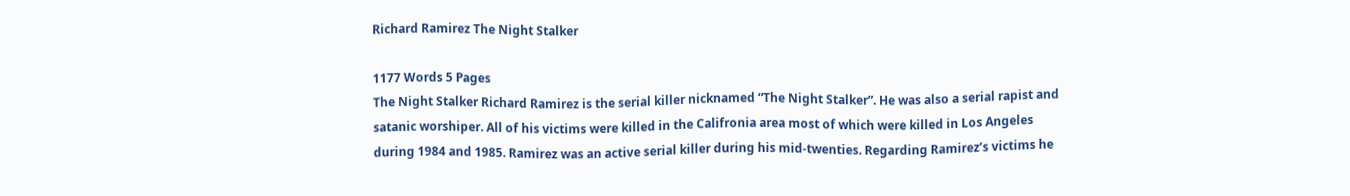Richard Ramirez The Night Stalker

1177 Words 5 Pages
The Night Stalker Richard Ramirez is the serial killer nicknamed “The Night Stalker”. He was also a serial rapist and satanic worshiper. All of his victims were killed in the Califronia area most of which were killed in Los Angeles during 1984 and 1985. Ramirez was an active serial killer during his mid-twenties. Regarding Ramirez’s victims he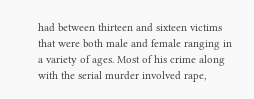had between thirteen and sixteen victims that were both male and female ranging in a variety of ages. Most of his crime along with the serial murder involved rape,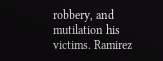robbery, and mutilation his victims. Ramirez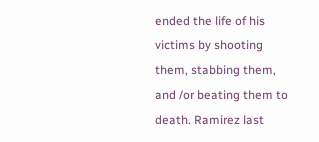ended the life of his victims by shooting them, stabbing them, and /or beating them to death. Ramirez last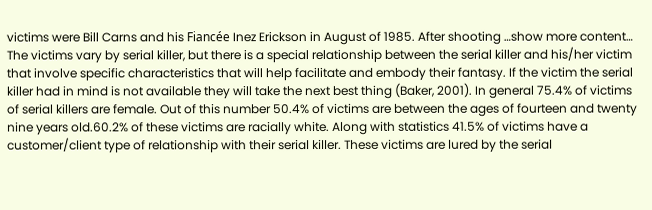victims were Bill Carns and his Fiancée Inez Erickson in August of 1985. After shooting …show more content…
The victims vary by serial killer, but there is a special relationship between the serial killer and his/her victim that involve specific characteristics that will help facilitate and embody their fantasy. If the victim the serial killer had in mind is not available they will take the next best thing (Baker, 2001). In general 75.4% of victims of serial killers are female. Out of this number 50.4% of victims are between the ages of fourteen and twenty nine years old.60.2% of these victims are racially white. Along with statistics 41.5% of victims have a customer/client type of relationship with their serial killer. These victims are lured by the serial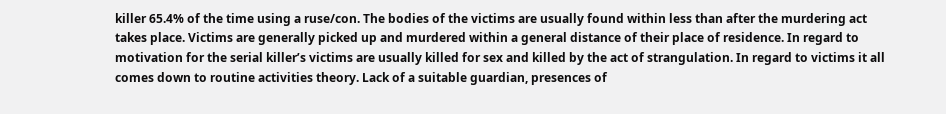killer 65.4% of the time using a ruse/con. The bodies of the victims are usually found within less than after the murdering act takes place. Victims are generally picked up and murdered within a general distance of their place of residence. In regard to motivation for the serial killer’s victims are usually killed for sex and killed by the act of strangulation. In regard to victims it all comes down to routine activities theory. Lack of a suitable guardian, presences of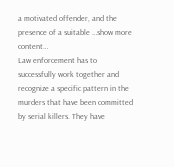a motivated offender, and the presence of a suitable …show more content…
Law enforcement has to successfully work together and recognize a specific pattern in the murders that have been committed by serial killers. They have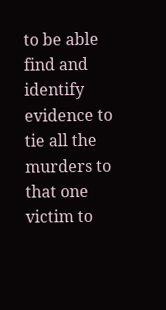to be able find and identify evidence to tie all the murders to that one victim to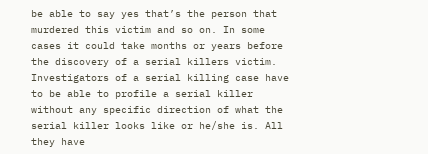be able to say yes that’s the person that murdered this victim and so on. In some cases it could take months or years before the discovery of a serial killers victim. Investigators of a serial killing case have to be able to profile a serial killer without any specific direction of what the serial killer looks like or he/she is. All they have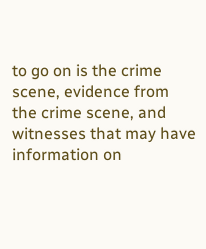to go on is the crime scene, evidence from the crime scene, and witnesses that may have information on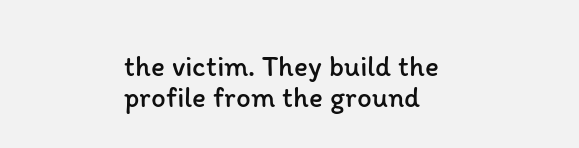the victim. They build the profile from the ground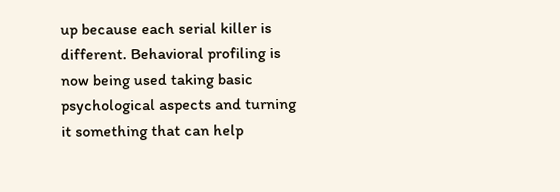up because each serial killer is different. Behavioral profiling is now being used taking basic psychological aspects and turning it something that can help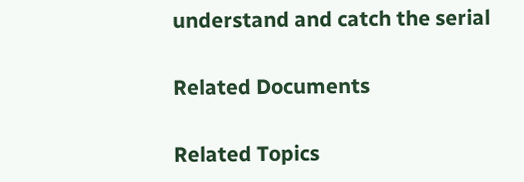understand and catch the serial

Related Documents

Related Topics